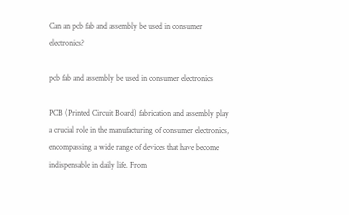Can an pcb fab and assembly be used in consumer electronics?

pcb fab and assembly be used in consumer electronics

PCB (Printed Circuit Board) fabrication and assembly play a crucial role in the manufacturing of consumer electronics, encompassing a wide range of devices that have become indispensable in daily life. From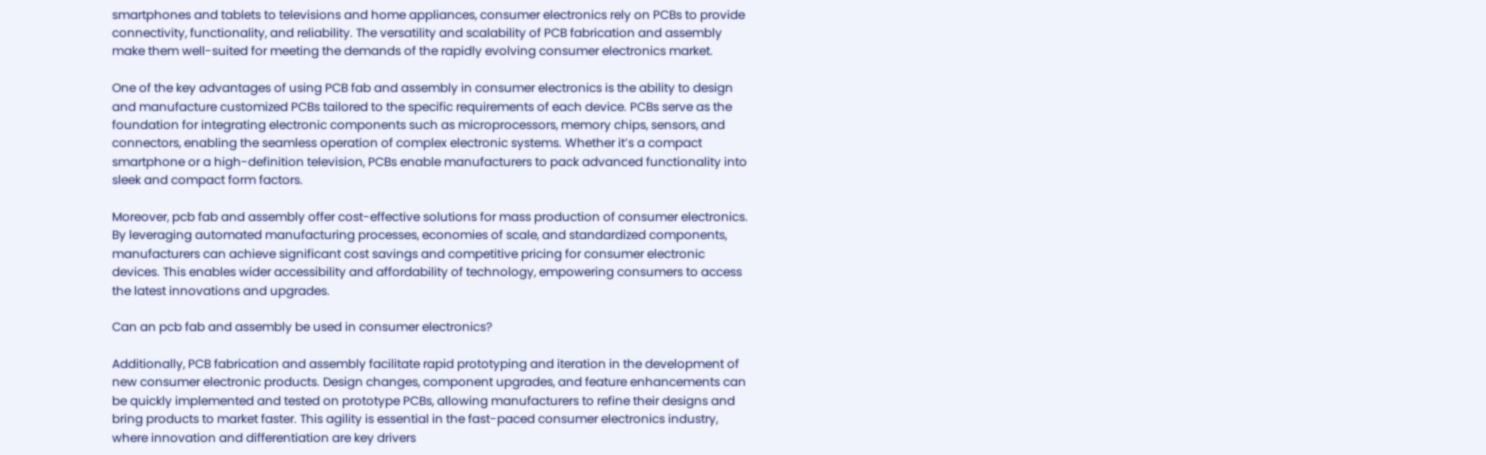smartphones and tablets to televisions and home appliances, consumer electronics rely on PCBs to provide connectivity, functionality, and reliability. The versatility and scalability of PCB fabrication and assembly make them well-suited for meeting the demands of the rapidly evolving consumer electronics market.

One of the key advantages of using PCB fab and assembly in consumer electronics is the ability to design and manufacture customized PCBs tailored to the specific requirements of each device. PCBs serve as the foundation for integrating electronic components such as microprocessors, memory chips, sensors, and connectors, enabling the seamless operation of complex electronic systems. Whether it’s a compact smartphone or a high-definition television, PCBs enable manufacturers to pack advanced functionality into sleek and compact form factors.

Moreover, pcb fab and assembly offer cost-effective solutions for mass production of consumer electronics. By leveraging automated manufacturing processes, economies of scale, and standardized components, manufacturers can achieve significant cost savings and competitive pricing for consumer electronic devices. This enables wider accessibility and affordability of technology, empowering consumers to access the latest innovations and upgrades.

Can an pcb fab and assembly be used in consumer electronics?

Additionally, PCB fabrication and assembly facilitate rapid prototyping and iteration in the development of new consumer electronic products. Design changes, component upgrades, and feature enhancements can be quickly implemented and tested on prototype PCBs, allowing manufacturers to refine their designs and bring products to market faster. This agility is essential in the fast-paced consumer electronics industry, where innovation and differentiation are key drivers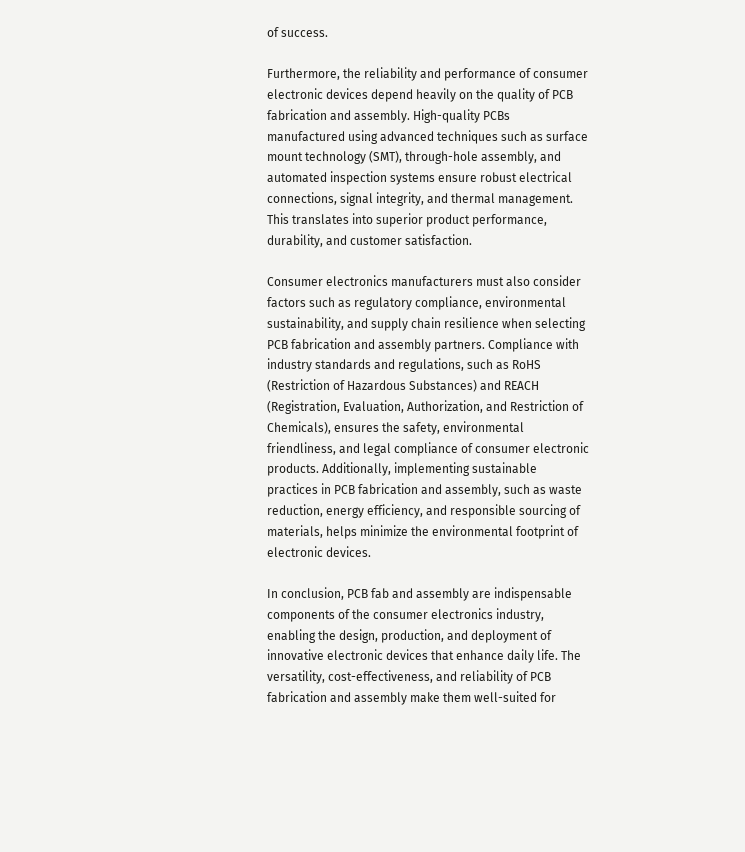of success.

Furthermore, the reliability and performance of consumer electronic devices depend heavily on the quality of PCB fabrication and assembly. High-quality PCBs manufactured using advanced techniques such as surface mount technology (SMT), through-hole assembly, and automated inspection systems ensure robust electrical connections, signal integrity, and thermal management. This translates into superior product performance, durability, and customer satisfaction.

Consumer electronics manufacturers must also consider factors such as regulatory compliance, environmental sustainability, and supply chain resilience when selecting PCB fabrication and assembly partners. Compliance with industry standards and regulations, such as RoHS (Restriction of Hazardous Substances) and REACH (Registration, Evaluation, Authorization, and Restriction of Chemicals), ensures the safety, environmental friendliness, and legal compliance of consumer electronic products. Additionally, implementing sustainable practices in PCB fabrication and assembly, such as waste reduction, energy efficiency, and responsible sourcing of materials, helps minimize the environmental footprint of electronic devices.

In conclusion, PCB fab and assembly are indispensable components of the consumer electronics industry, enabling the design, production, and deployment of innovative electronic devices that enhance daily life. The versatility, cost-effectiveness, and reliability of PCB fabrication and assembly make them well-suited for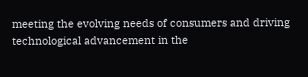meeting the evolving needs of consumers and driving technological advancement in the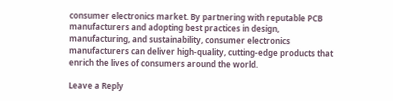consumer electronics market. By partnering with reputable PCB manufacturers and adopting best practices in design, manufacturing, and sustainability, consumer electronics manufacturers can deliver high-quality, cutting-edge products that enrich the lives of consumers around the world.

Leave a Reply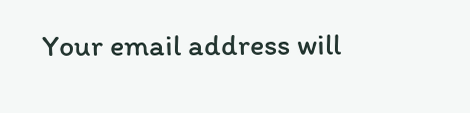Your email address will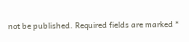not be published. Required fields are marked *